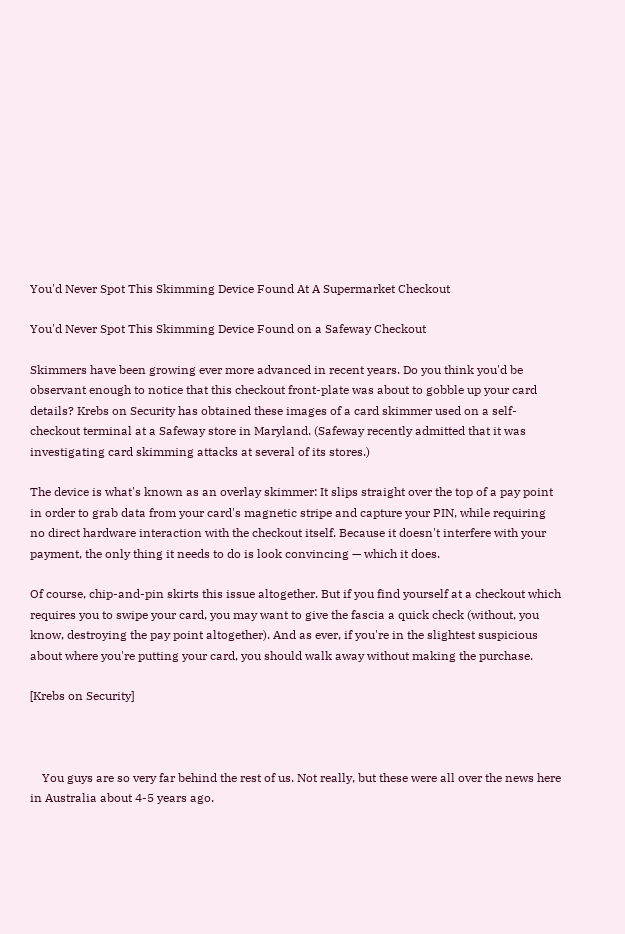You'd Never Spot This Skimming Device Found At A Supermarket Checkout

You'd Never Spot This Skimming Device Found on a Safeway Checkout

Skimmers have been growing ever more advanced in recent years. Do you think you'd be observant enough to notice that this checkout front-plate was about to gobble up your card details? Krebs on Security has obtained these images of a card skimmer used on a self-checkout terminal at a Safeway store in Maryland. (Safeway recently admitted that it was investigating card skimming attacks at several of its stores.)

The device is what's known as an overlay skimmer: It slips straight over the top of a pay point in order to grab data from your card's magnetic stripe and capture your PIN, while requiring no direct hardware interaction with the checkout itself. Because it doesn't interfere with your payment, the only thing it needs to do is look convincing — which it does.

Of course, chip-and-pin skirts this issue altogether. But if you find yourself at a checkout which requires you to swipe your card, you may want to give the fascia a quick check (without, you know, destroying the pay point altogether). And as ever, if you're in the slightest suspicious about where you're putting your card, you should walk away without making the purchase.

[Krebs on Security]



    You guys are so very far behind the rest of us. Not really, but these were all over the news here in Australia about 4-5 years ago.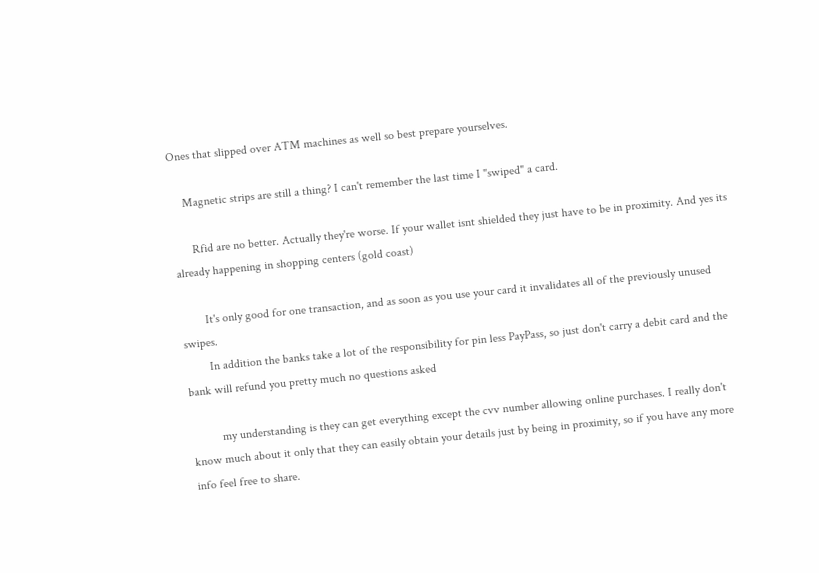Ones that slipped over ATM machines as well so best prepare yourselves.

    Magnetic strips are still a thing? I can't remember the last time I "swiped" a card.

      Rfid are no better. Actually they're worse. If your wallet isnt shielded they just have to be in proximity. And yes its already happening in shopping centers (gold coast)

        It's only good for one transaction, and as soon as you use your card it invalidates all of the previously unused swipes.
        In addition the banks take a lot of the responsibility for pin less PayPass, so just don't carry a debit card and the bank will refund you pretty much no questions asked

          my understanding is they can get everything except the cvv number allowing online purchases. I really don't know much about it only that they can easily obtain your details just by being in proximity, so if you have any more info feel free to share.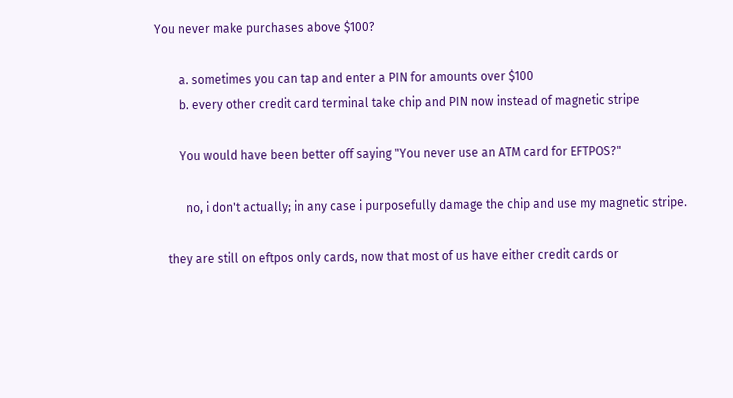You never make purchases above $100?

        a. sometimes you can tap and enter a PIN for amounts over $100
        b. every other credit card terminal take chip and PIN now instead of magnetic stripe

        You would have been better off saying "You never use an ATM card for EFTPOS?"

          no, i don't actually; in any case i purposefully damage the chip and use my magnetic stripe.

    they are still on eftpos only cards, now that most of us have either credit cards or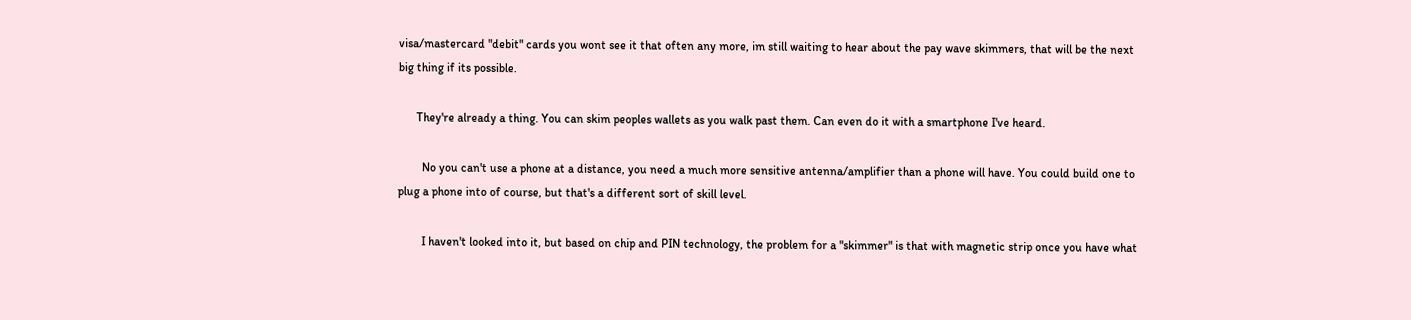visa/mastercard "debit" cards you wont see it that often any more, im still waiting to hear about the pay wave skimmers, that will be the next big thing if its possible.

      They're already a thing. You can skim peoples wallets as you walk past them. Can even do it with a smartphone I've heard.

        No you can't use a phone at a distance, you need a much more sensitive antenna/amplifier than a phone will have. You could build one to plug a phone into of course, but that's a different sort of skill level.

        I haven't looked into it, but based on chip and PIN technology, the problem for a "skimmer" is that with magnetic strip once you have what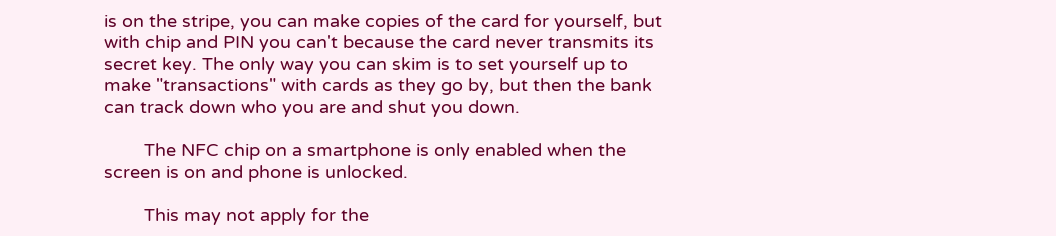is on the stripe, you can make copies of the card for yourself, but with chip and PIN you can't because the card never transmits its secret key. The only way you can skim is to set yourself up to make "transactions" with cards as they go by, but then the bank can track down who you are and shut you down.

        The NFC chip on a smartphone is only enabled when the screen is on and phone is unlocked.

        This may not apply for the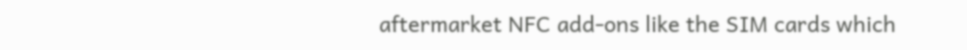aftermarket NFC add-ons like the SIM cards which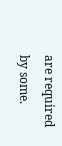are required by some.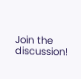Join the discussion!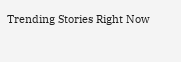Trending Stories Right Now